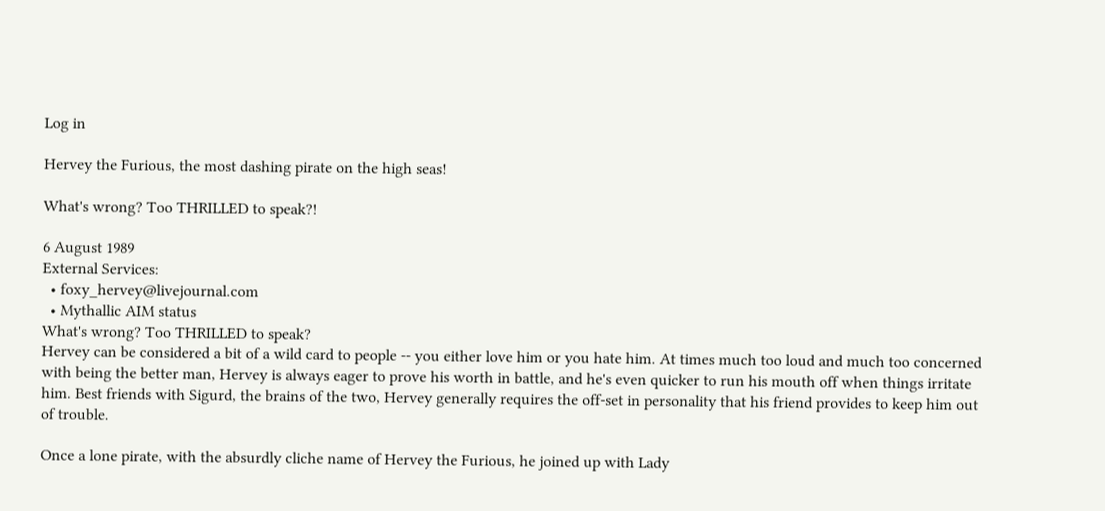Log in

Hervey the Furious, the most dashing pirate on the high seas!

What's wrong? Too THRILLED to speak?!

6 August 1989
External Services:
  • foxy_hervey@livejournal.com
  • Mythallic AIM status
What's wrong? Too THRILLED to speak?
Hervey can be considered a bit of a wild card to people -- you either love him or you hate him. At times much too loud and much too concerned with being the better man, Hervey is always eager to prove his worth in battle, and he's even quicker to run his mouth off when things irritate him. Best friends with Sigurd, the brains of the two, Hervey generally requires the off-set in personality that his friend provides to keep him out of trouble.

Once a lone pirate, with the absurdly cliche name of Hervey the Furious, he joined up with Lady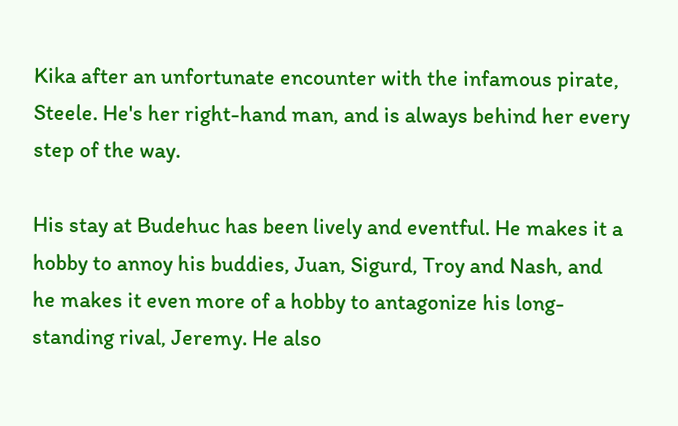Kika after an unfortunate encounter with the infamous pirate, Steele. He's her right-hand man, and is always behind her every step of the way.

His stay at Budehuc has been lively and eventful. He makes it a hobby to annoy his buddies, Juan, Sigurd, Troy and Nash, and he makes it even more of a hobby to antagonize his long-standing rival, Jeremy. He also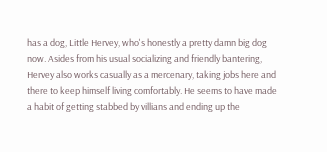has a dog, Little Hervey, who's honestly a pretty damn big dog now. Asides from his usual socializing and friendly bantering, Hervey also works casually as a mercenary, taking jobs here and there to keep himself living comfortably. He seems to have made a habit of getting stabbed by villians and ending up the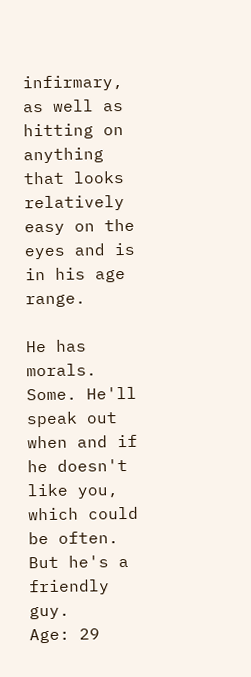infirmary, as well as hitting on anything that looks relatively easy on the eyes and is in his age range.

He has morals. Some. He'll speak out when and if he doesn't like you, which could be often. But he's a friendly guy.
Age: 29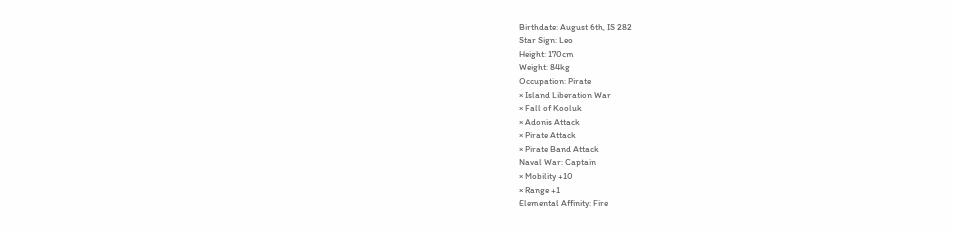Birthdate: August 6th, IS 282
Star Sign: Leo
Height: 170cm
Weight: 84kg
Occupation: Pirate
× Island Liberation War
× Fall of Kooluk
× Adonis Attack
× Pirate Attack
× Pirate Band Attack
Naval War: Captain
× Mobility +10
× Range +1
Elemental Affinity: Fire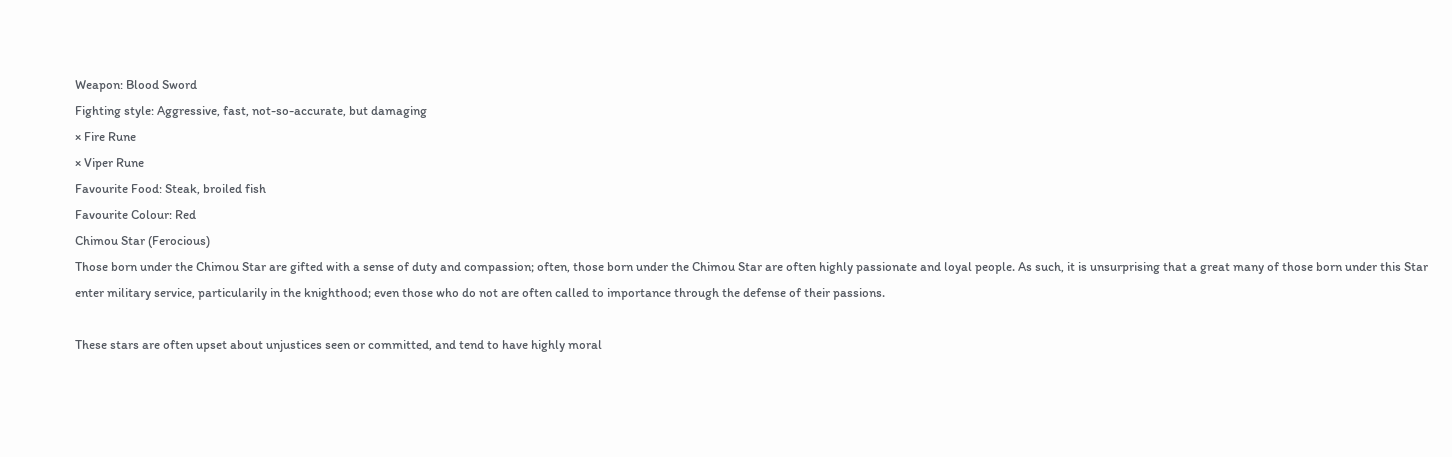Weapon: Blood Sword
Fighting style: Aggressive, fast, not-so-accurate, but damaging
× Fire Rune
× Viper Rune
Favourite Food: Steak, broiled fish
Favourite Colour: Red
Chimou Star (Ferocious)
Those born under the Chimou Star are gifted with a sense of duty and compassion; often, those born under the Chimou Star are often highly passionate and loyal people. As such, it is unsurprising that a great many of those born under this Star enter military service, particularily in the knighthood; even those who do not are often called to importance through the defense of their passions.

These stars are often upset about unjustices seen or committed, and tend to have highly moral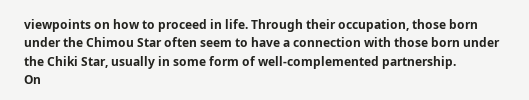viewpoints on how to proceed in life. Through their occupation, those born under the Chimou Star often seem to have a connection with those born under the Chiki Star, usually in some form of well-complemented partnership.
On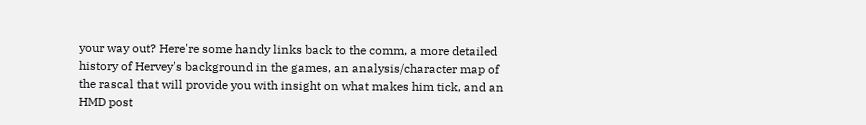your way out? Here're some handy links back to the comm, a more detailed history of Hervey's background in the games, an analysis/character map of the rascal that will provide you with insight on what makes him tick, and an HMD post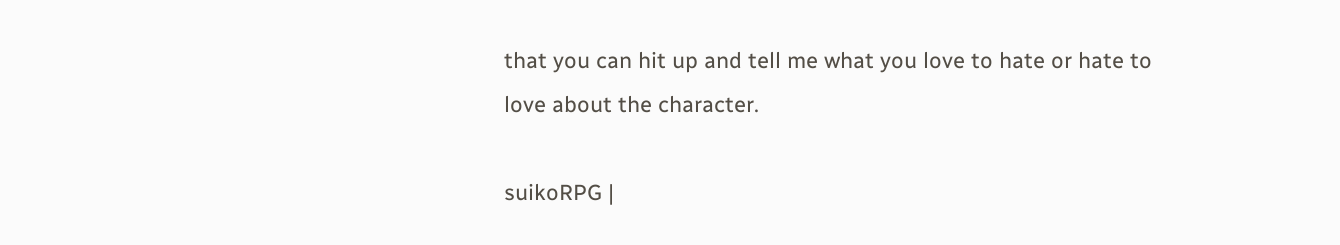that you can hit up and tell me what you love to hate or hate to love about the character.

suikoRPG |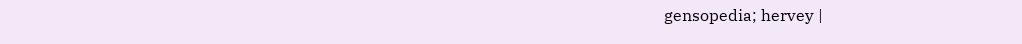gensopedia; hervey |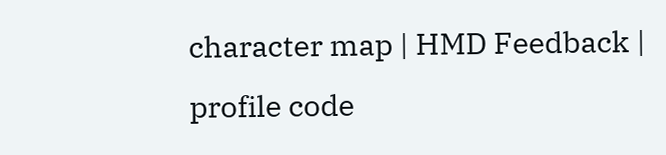character map | HMD Feedback | profile code